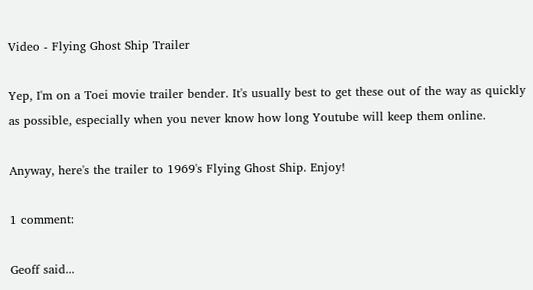Video - Flying Ghost Ship Trailer

Yep, I'm on a Toei movie trailer bender. It's usually best to get these out of the way as quickly as possible, especially when you never know how long Youtube will keep them online.

Anyway, here's the trailer to 1969's Flying Ghost Ship. Enjoy!

1 comment:

Geoff said...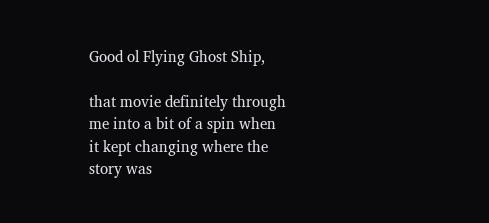Good ol Flying Ghost Ship,

that movie definitely through me into a bit of a spin when it kept changing where the story was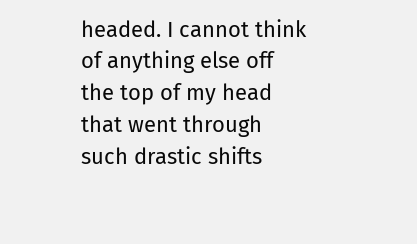headed. I cannot think of anything else off the top of my head that went through such drastic shifts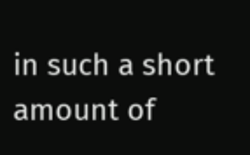in such a short amount of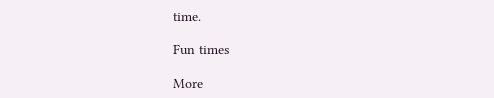time.

Fun times

More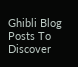Ghibli Blog Posts To Discover